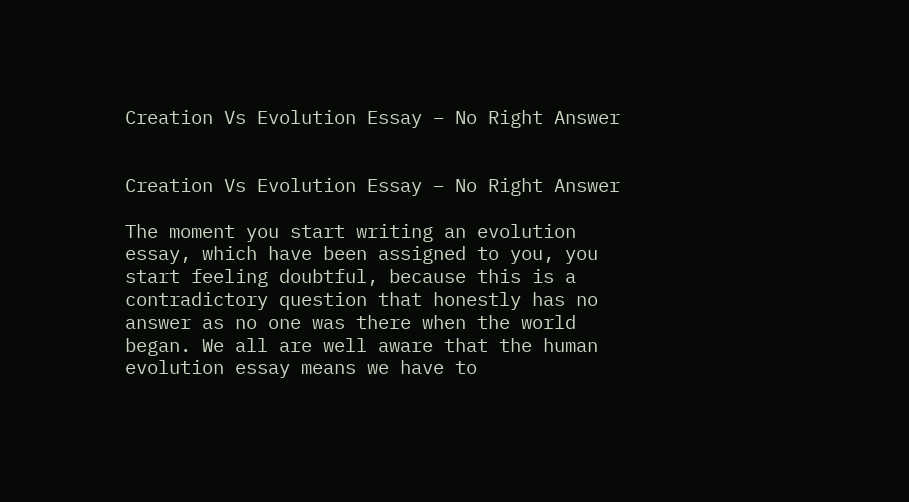Creation Vs Evolution Essay – No Right Answer


Creation Vs Evolution Essay – No Right Answer

The moment you start writing an evolution essay, which have been assigned to you, you start feeling doubtful, because this is a contradictory question that honestly has no answer as no one was there when the world began. We all are well aware that the human evolution essay means we have to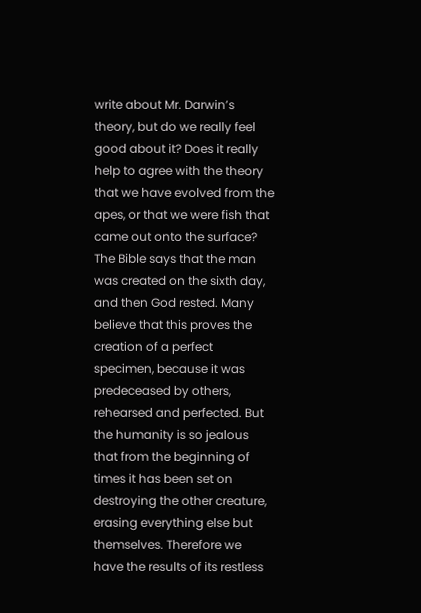write about Mr. Darwin’s theory, but do we really feel good about it? Does it really help to agree with the theory that we have evolved from the apes, or that we were fish that came out onto the surface? The Bible says that the man was created on the sixth day, and then God rested. Many believe that this proves the creation of a perfect specimen, because it was predeceased by others, rehearsed and perfected. But the humanity is so jealous that from the beginning of times it has been set on destroying the other creature, erasing everything else but themselves. Therefore we have the results of its restless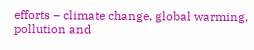efforts – climate change, global warming, pollution and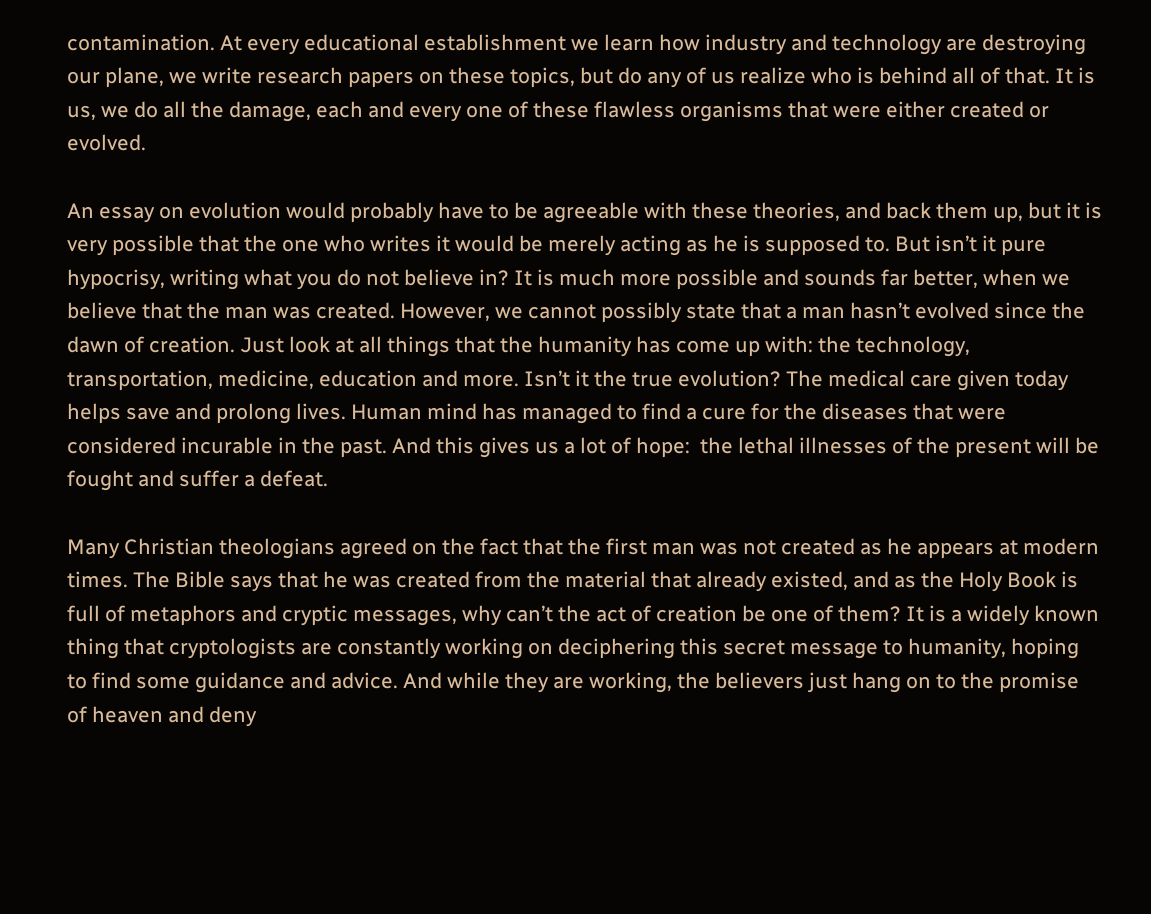contamination. At every educational establishment we learn how industry and technology are destroying our plane, we write research papers on these topics, but do any of us realize who is behind all of that. It is us, we do all the damage, each and every one of these flawless organisms that were either created or evolved.

An essay on evolution would probably have to be agreeable with these theories, and back them up, but it is very possible that the one who writes it would be merely acting as he is supposed to. But isn’t it pure hypocrisy, writing what you do not believe in? It is much more possible and sounds far better, when we believe that the man was created. However, we cannot possibly state that a man hasn’t evolved since the dawn of creation. Just look at all things that the humanity has come up with: the technology, transportation, medicine, education and more. Isn’t it the true evolution? The medical care given today helps save and prolong lives. Human mind has managed to find a cure for the diseases that were considered incurable in the past. And this gives us a lot of hope:  the lethal illnesses of the present will be fought and suffer a defeat.

Many Christian theologians agreed on the fact that the first man was not created as he appears at modern times. The Bible says that he was created from the material that already existed, and as the Holy Book is full of metaphors and cryptic messages, why can’t the act of creation be one of them? It is a widely known thing that cryptologists are constantly working on deciphering this secret message to humanity, hoping to find some guidance and advice. And while they are working, the believers just hang on to the promise of heaven and deny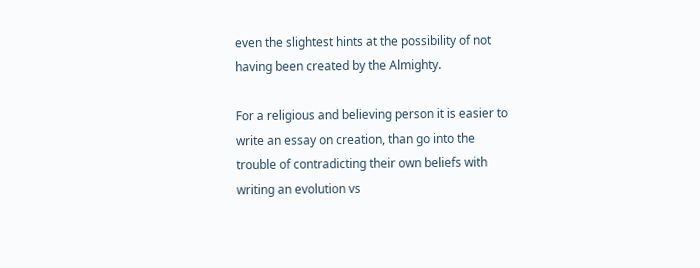even the slightest hints at the possibility of not having been created by the Almighty.

For a religious and believing person it is easier to write an essay on creation, than go into the trouble of contradicting their own beliefs with writing an evolution vs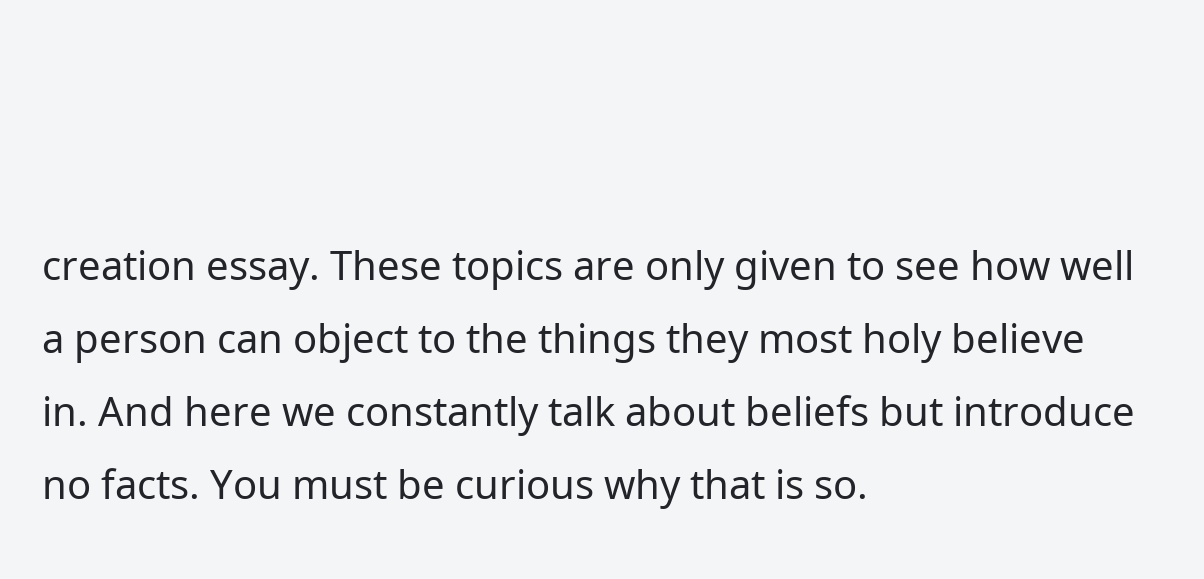creation essay. These topics are only given to see how well a person can object to the things they most holy believe in. And here we constantly talk about beliefs but introduce no facts. You must be curious why that is so.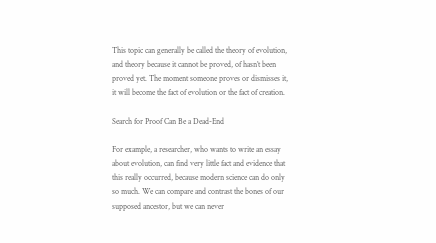This topic can generally be called the theory of evolution, and theory because it cannot be proved, of hasn’t been proved yet. The moment someone proves or dismisses it, it will become the fact of evolution or the fact of creation.

Search for Proof Can Be a Dead-End

For example, a researcher, who wants to write an essay about evolution, can find very little fact and evidence that this really occurred, because modern science can do only so much. We can compare and contrast the bones of our supposed ancestor, but we can never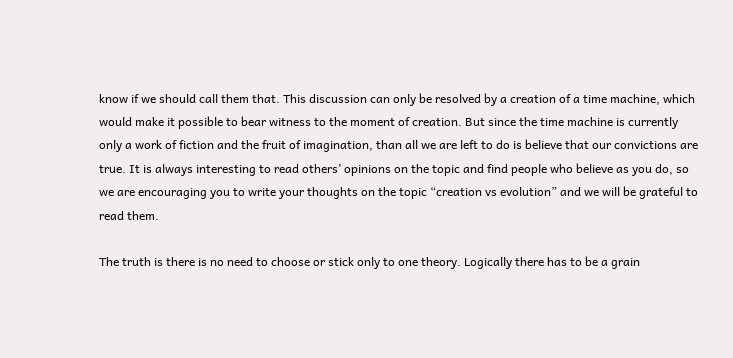know if we should call them that. This discussion can only be resolved by a creation of a time machine, which would make it possible to bear witness to the moment of creation. But since the time machine is currently only a work of fiction and the fruit of imagination, than all we are left to do is believe that our convictions are true. It is always interesting to read others’ opinions on the topic and find people who believe as you do, so we are encouraging you to write your thoughts on the topic “creation vs evolution” and we will be grateful to read them.

The truth is there is no need to choose or stick only to one theory. Logically there has to be a grain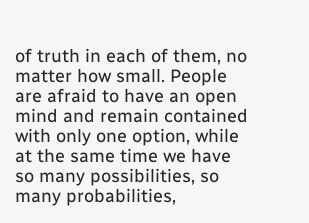of truth in each of them, no matter how small. People are afraid to have an open mind and remain contained with only one option, while at the same time we have so many possibilities, so many probabilities,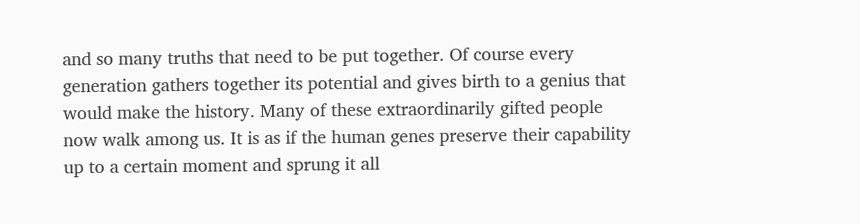and so many truths that need to be put together. Of course every generation gathers together its potential and gives birth to a genius that would make the history. Many of these extraordinarily gifted people now walk among us. It is as if the human genes preserve their capability up to a certain moment and sprung it all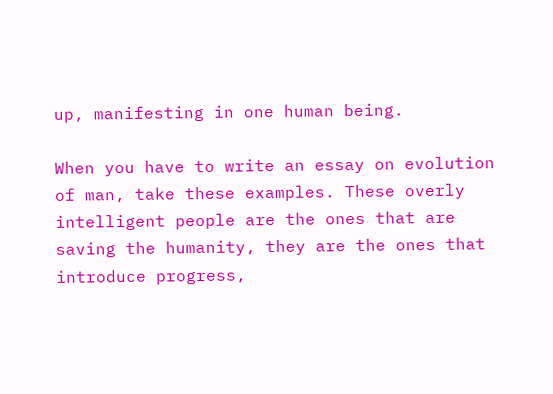up, manifesting in one human being.

When you have to write an essay on evolution of man, take these examples. These overly intelligent people are the ones that are saving the humanity, they are the ones that introduce progress,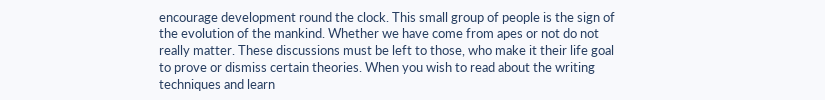encourage development round the clock. This small group of people is the sign of the evolution of the mankind. Whether we have come from apes or not do not really matter. These discussions must be left to those, who make it their life goal to prove or dismiss certain theories. When you wish to read about the writing techniques and learn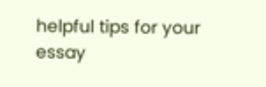helpful tips for your essay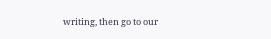writing, then go to our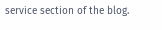service section of the blog.